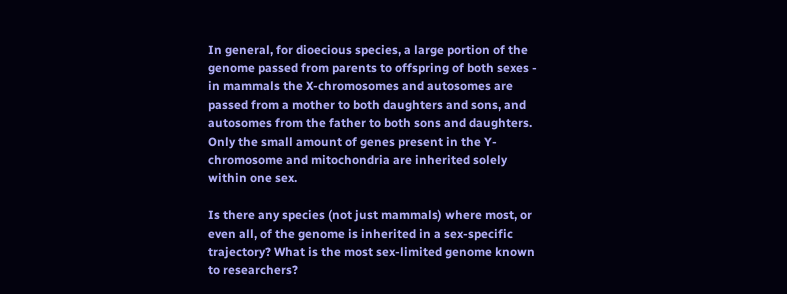In general, for dioecious species, a large portion of the genome passed from parents to offspring of both sexes - in mammals the X-chromosomes and autosomes are passed from a mother to both daughters and sons, and autosomes from the father to both sons and daughters. Only the small amount of genes present in the Y-chromosome and mitochondria are inherited solely within one sex.

Is there any species (not just mammals) where most, or even all, of the genome is inherited in a sex-specific trajectory? What is the most sex-limited genome known to researchers?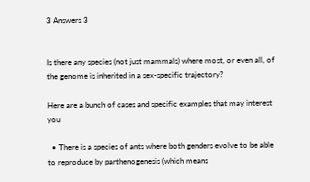3 Answers 3


Is there any species (not just mammals) where most, or even all, of the genome is inherited in a sex-specific trajectory?

Here are a bunch of cases and specific examples that may interest you

  • There is a species of ants where both genders evolve to be able to reproduce by parthenogenesis (which means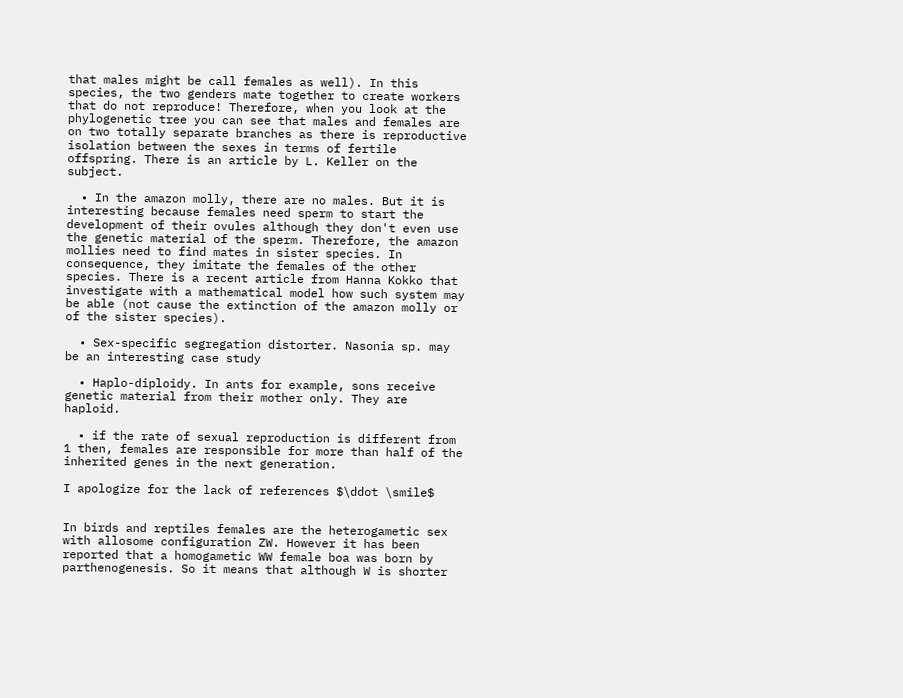that males might be call females as well). In this species, the two genders mate together to create workers that do not reproduce! Therefore, when you look at the phylogenetic tree you can see that males and females are on two totally separate branches as there is reproductive isolation between the sexes in terms of fertile offspring. There is an article by L. Keller on the subject.

  • In the amazon molly, there are no males. But it is interesting because females need sperm to start the development of their ovules although they don't even use the genetic material of the sperm. Therefore, the amazon mollies need to find mates in sister species. In consequence, they imitate the females of the other species. There is a recent article from Hanna Kokko that investigate with a mathematical model how such system may be able (not cause the extinction of the amazon molly or of the sister species).

  • Sex-specific segregation distorter. Nasonia sp. may be an interesting case study

  • Haplo-diploidy. In ants for example, sons receive genetic material from their mother only. They are haploid.

  • if the rate of sexual reproduction is different from 1 then, females are responsible for more than half of the inherited genes in the next generation.

I apologize for the lack of references $\ddot \smile$


In birds and reptiles females are the heterogametic sex with allosome configuration ZW. However it has been reported that a homogametic WW female boa was born by parthenogenesis. So it means that although W is shorter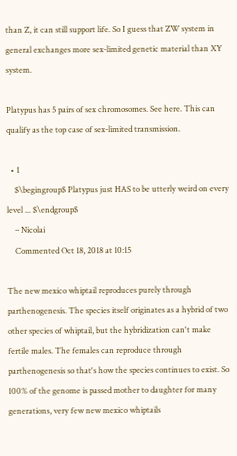than Z, it can still support life. So I guess that ZW system in general exchanges more sex-limited genetic material than XY system.

Platypus has 5 pairs of sex chromosomes. See here. This can qualify as the top case of sex-limited transmission.

  • 1
    $\begingroup$ Platypus just HAS to be utterly weird on every level ... $\endgroup$
    – Nicolai
    Commented Oct 18, 2018 at 10:15

The new mexico whiptail reproduces purely through parthenogenesis. The species itself originates as a hybrid of two other species of whiptail, but the hybridization can't make fertile males. The females can reproduce through parthenogenesis so that's how the species continues to exist. So 100% of the genome is passed mother to daughter for many generations, very few new mexico whiptails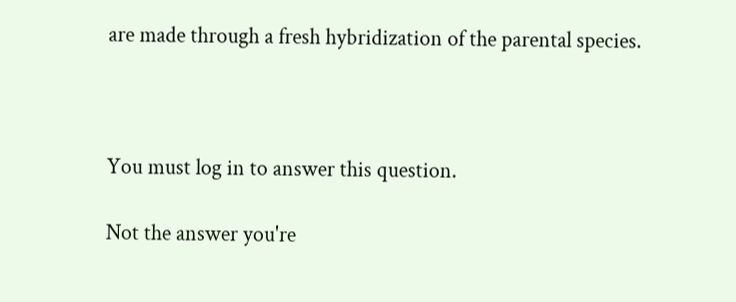are made through a fresh hybridization of the parental species.



You must log in to answer this question.

Not the answer you're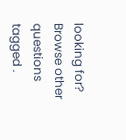looking for? Browse other questions tagged .